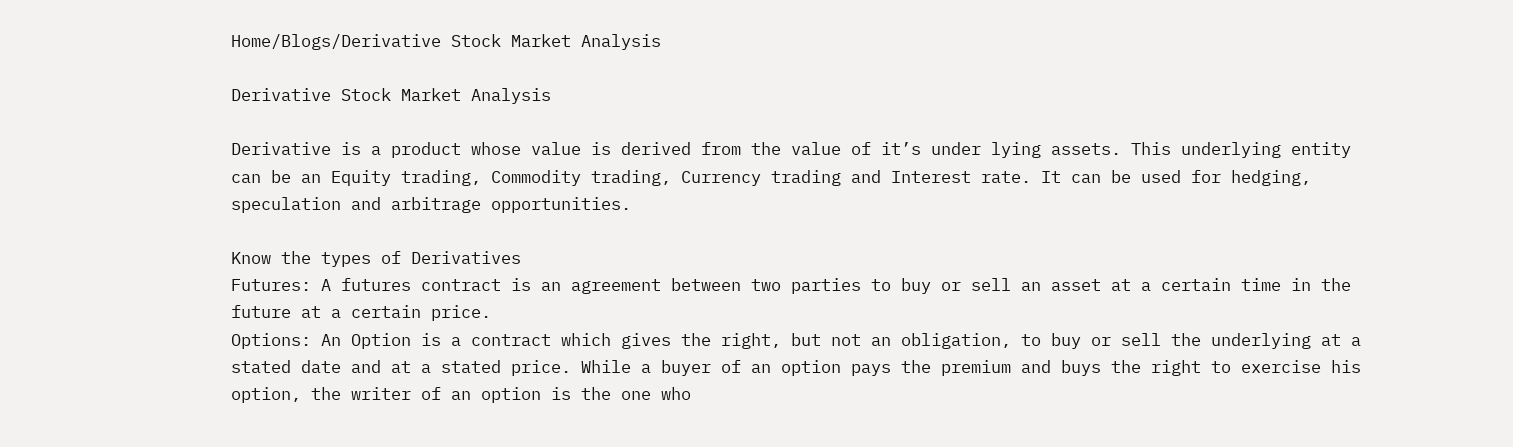Home/Blogs/Derivative Stock Market Analysis

Derivative Stock Market Analysis

Derivative is a product whose value is derived from the value of it’s under lying assets. This underlying entity can be an Equity trading, Commodity trading, Currency trading and Interest rate. It can be used for hedging, speculation and arbitrage opportunities.

Know the types of Derivatives
Futures: A futures contract is an agreement between two parties to buy or sell an asset at a certain time in the future at a certain price.
Options: An Option is a contract which gives the right, but not an obligation, to buy or sell the underlying at a stated date and at a stated price. While a buyer of an option pays the premium and buys the right to exercise his option, the writer of an option is the one who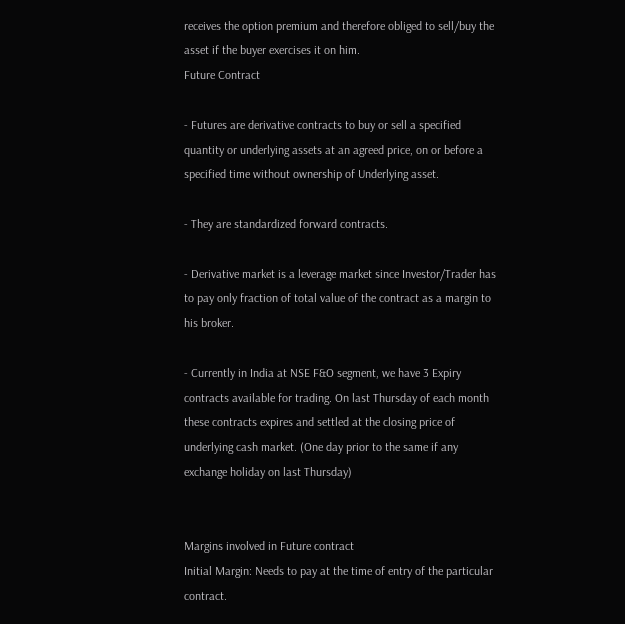receives the option premium and therefore obliged to sell/buy the asset if the buyer exercises it on him.
Future Contract

- Futures are derivative contracts to buy or sell a specified quantity or underlying assets at an agreed price, on or before a specified time without ownership of Underlying asset.

- They are standardized forward contracts.

- Derivative market is a leverage market since Investor/Trader has to pay only fraction of total value of the contract as a margin to his broker.

- Currently in India at NSE F&O segment, we have 3 Expiry contracts available for trading. On last Thursday of each month these contracts expires and settled at the closing price of underlying cash market. (One day prior to the same if any exchange holiday on last Thursday)


Margins involved in Future contract
Initial Margin: Needs to pay at the time of entry of the particular contract.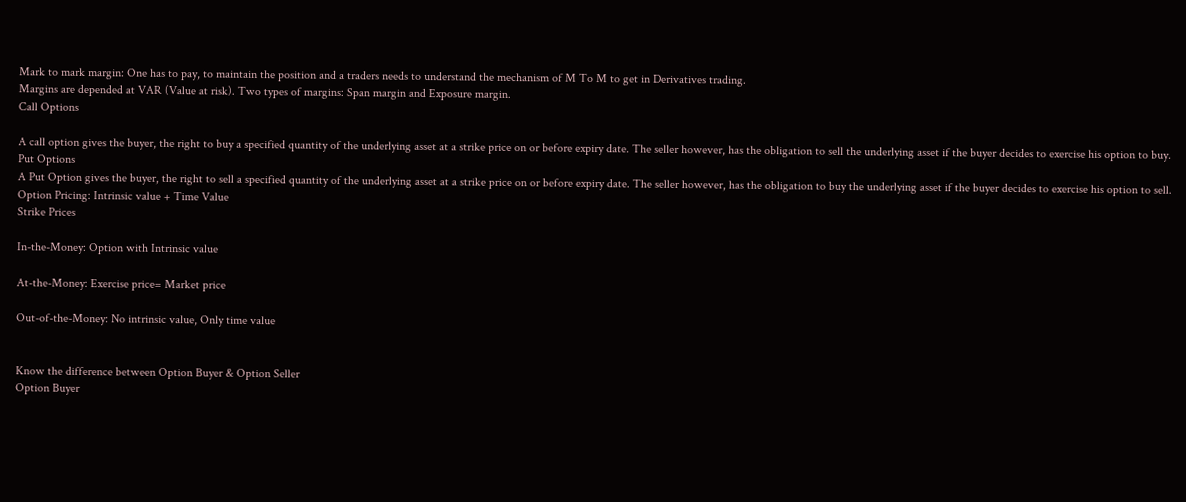Mark to mark margin: One has to pay, to maintain the position and a traders needs to understand the mechanism of M To M to get in Derivatives trading.
Margins are depended at VAR (Value at risk). Two types of margins: Span margin and Exposure margin.
Call Options

A call option gives the buyer, the right to buy a specified quantity of the underlying asset at a strike price on or before expiry date. The seller however, has the obligation to sell the underlying asset if the buyer decides to exercise his option to buy.
Put Options
A Put Option gives the buyer, the right to sell a specified quantity of the underlying asset at a strike price on or before expiry date. The seller however, has the obligation to buy the underlying asset if the buyer decides to exercise his option to sell.
Option Pricing: Intrinsic value + Time Value
Strike Prices

In-the-Money: Option with Intrinsic value

At-the-Money: Exercise price= Market price

Out-of-the-Money: No intrinsic value, Only time value


Know the difference between Option Buyer & Option Seller
Option Buyer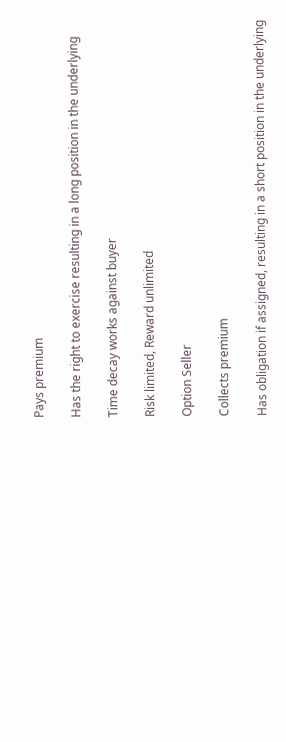Pays premium

Has the right to exercise resulting in a long position in the underlying

Time decay works against buyer

Risk limited, Reward unlimited

Option Seller

Collects premium

Has obligation if assigned, resulting in a short position in the underlying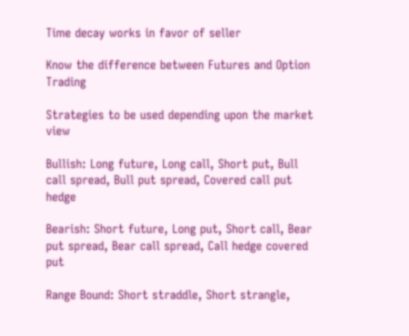Time decay works in favor of seller

Know the difference between Futures and Option Trading

Strategies to be used depending upon the market view

Bullish: Long future, Long call, Short put, Bull call spread, Bull put spread, Covered call put hedge

Bearish: Short future, Long put, Short call, Bear put spread, Bear call spread, Call hedge covered put

Range Bound: Short straddle, Short strangle,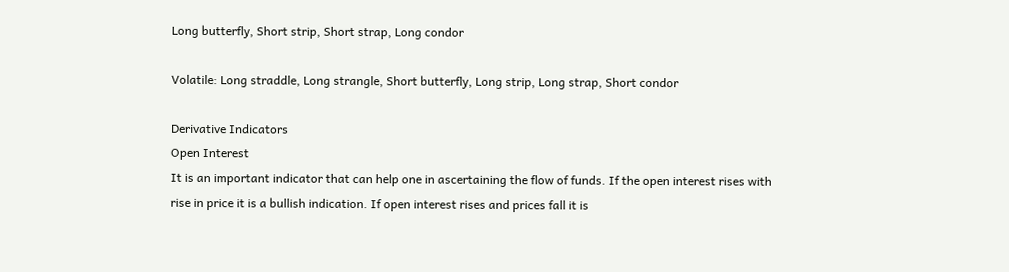Long butterfly, Short strip, Short strap, Long condor

Volatile: Long straddle, Long strangle, Short butterfly, Long strip, Long strap, Short condor

Derivative Indicators
Open Interest
It is an important indicator that can help one in ascertaining the flow of funds. If the open interest rises with rise in price it is a bullish indication. If open interest rises and prices fall it is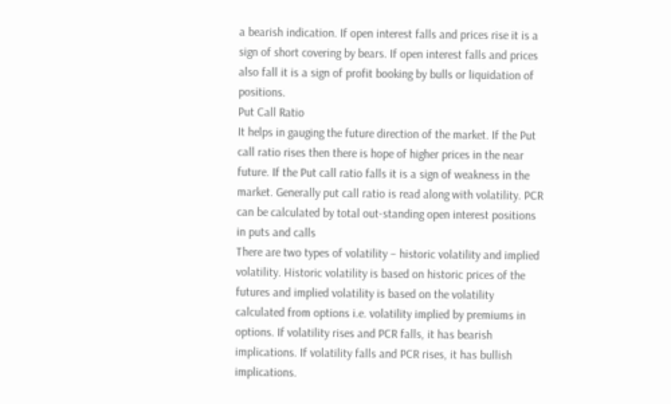a bearish indication. If open interest falls and prices rise it is a sign of short covering by bears. If open interest falls and prices also fall it is a sign of profit booking by bulls or liquidation of positions.
Put Call Ratio
It helps in gauging the future direction of the market. If the Put call ratio rises then there is hope of higher prices in the near future. If the Put call ratio falls it is a sign of weakness in the market. Generally put call ratio is read along with volatility. PCR can be calculated by total out-standing open interest positions in puts and calls
There are two types of volatility – historic volatility and implied volatility. Historic volatility is based on historic prices of the futures and implied volatility is based on the volatility calculated from options i.e. volatility implied by premiums in options. If volatility rises and PCR falls, it has bearish implications. If volatility falls and PCR rises, it has bullish implications.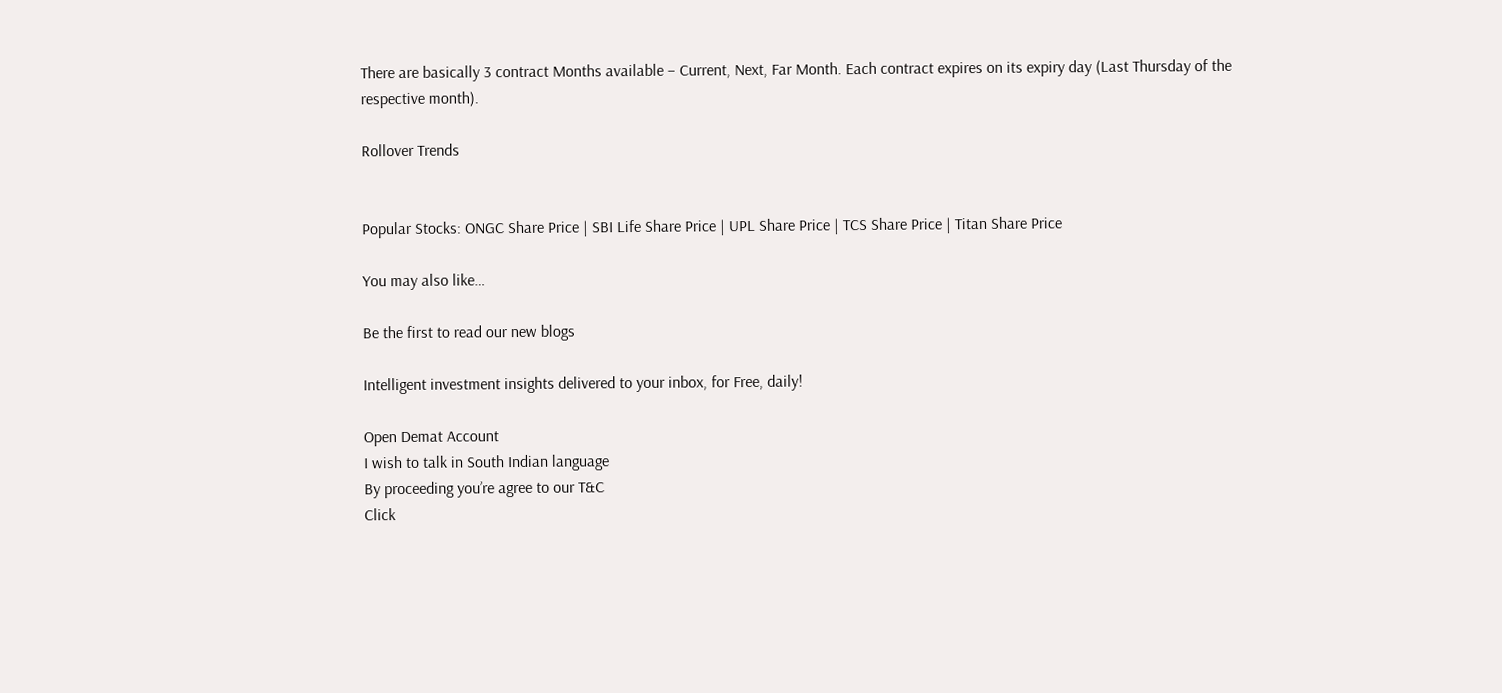There are basically 3 contract Months available – Current, Next, Far Month. Each contract expires on its expiry day (Last Thursday of the respective month).

Rollover Trends


Popular Stocks: ONGC Share Price | SBI Life Share Price | UPL Share Price | TCS Share Price | Titan Share Price

You may also like…

Be the first to read our new blogs

Intelligent investment insights delivered to your inbox, for Free, daily!

Open Demat Account
I wish to talk in South Indian language
By proceeding you’re agree to our T&C
Click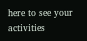here to see your activities